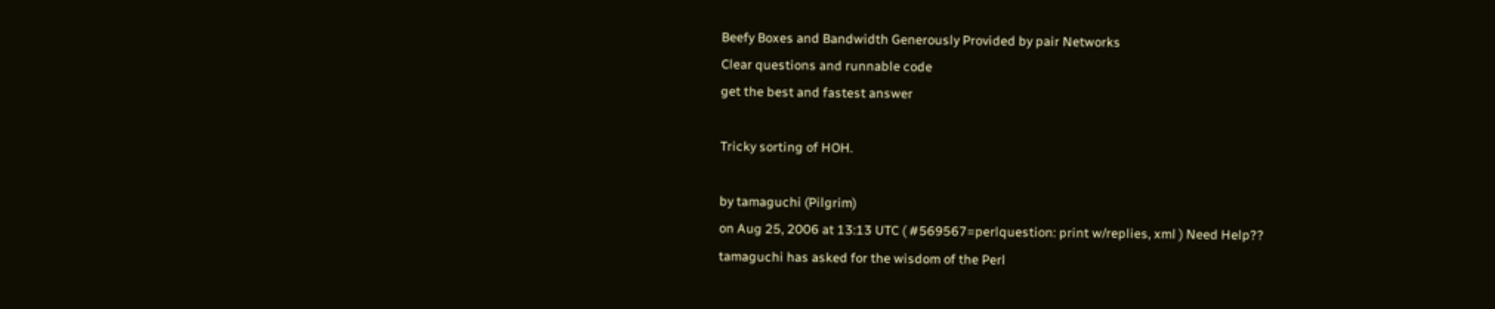Beefy Boxes and Bandwidth Generously Provided by pair Networks
Clear questions and runnable code
get the best and fastest answer

Tricky sorting of HOH.

by tamaguchi (Pilgrim)
on Aug 25, 2006 at 13:13 UTC ( #569567=perlquestion: print w/replies, xml ) Need Help??
tamaguchi has asked for the wisdom of the Perl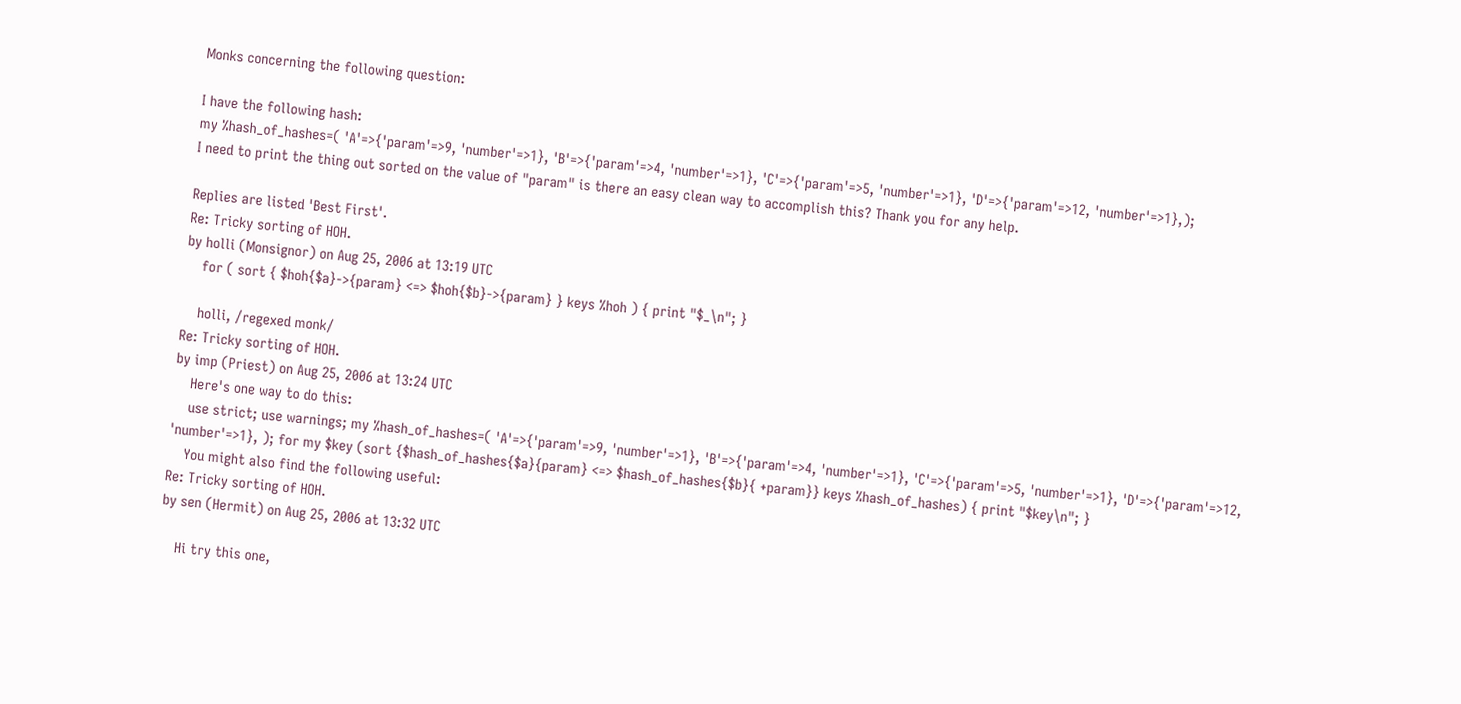Monks concerning the following question:

I have the following hash:
my %hash_of_hashes=( 'A'=>{'param'=>9, 'number'=>1}, 'B'=>{'param'=>4, 'number'=>1}, 'C'=>{'param'=>5, 'number'=>1}, 'D'=>{'param'=>12, 'number'=>1},);
I need to print the thing out sorted on the value of "param" is there an easy clean way to accomplish this? Thank you for any help.

Replies are listed 'Best First'.
Re: Tricky sorting of HOH.
by holli (Monsignor) on Aug 25, 2006 at 13:19 UTC
    for ( sort { $hoh{$a}->{param} <=> $hoh{$b}->{param} } keys %hoh ) { print "$_\n"; }

    holli, /regexed monk/
Re: Tricky sorting of HOH.
by imp (Priest) on Aug 25, 2006 at 13:24 UTC
    Here's one way to do this:
    use strict; use warnings; my %hash_of_hashes=( 'A'=>{'param'=>9, 'number'=>1}, 'B'=>{'param'=>4, 'number'=>1}, 'C'=>{'param'=>5, 'number'=>1}, 'D'=>{'param'=>12, 'number'=>1}, ); for my $key (sort {$hash_of_hashes{$a}{param} <=> $hash_of_hashes{$b}{ +param}} keys %hash_of_hashes) { print "$key\n"; }
    You might also find the following useful:
Re: Tricky sorting of HOH.
by sen (Hermit) on Aug 25, 2006 at 13:32 UTC

    Hi try this one,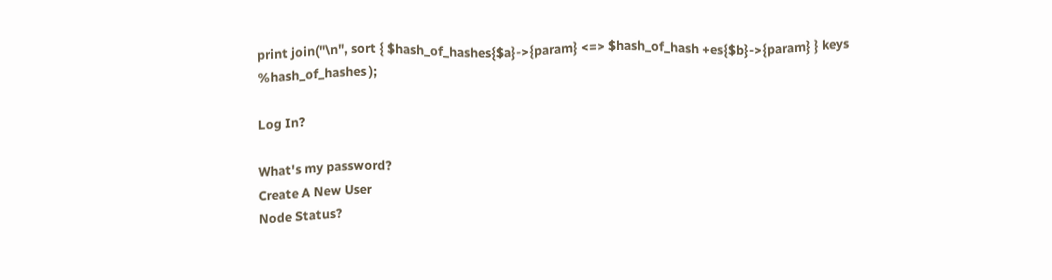print join("\n", sort { $hash_of_hashes{$a}->{param} <=> $hash_of_hash +es{$b}->{param} } keys %hash_of_hashes );

Log In?

What's my password?
Create A New User
Node Status?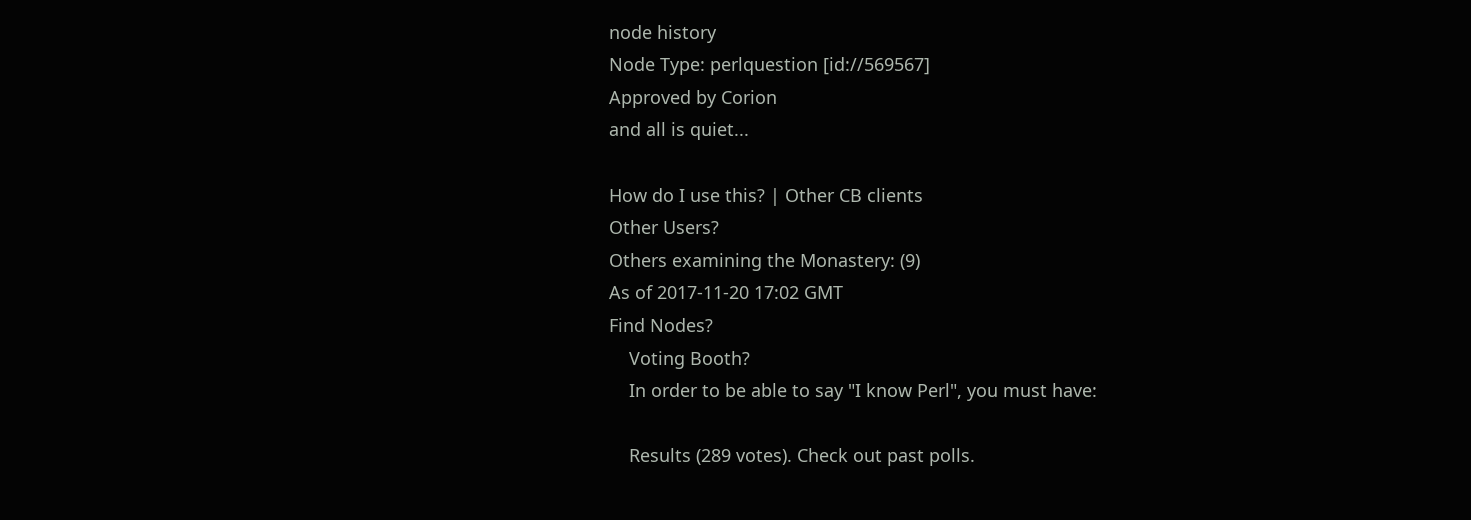node history
Node Type: perlquestion [id://569567]
Approved by Corion
and all is quiet...

How do I use this? | Other CB clients
Other Users?
Others examining the Monastery: (9)
As of 2017-11-20 17:02 GMT
Find Nodes?
    Voting Booth?
    In order to be able to say "I know Perl", you must have:

    Results (289 votes). Check out past polls.